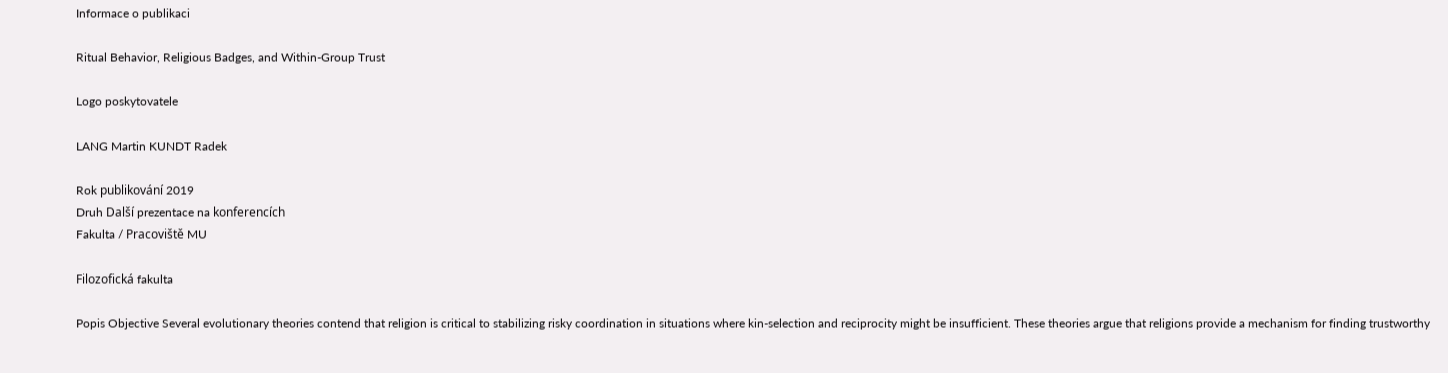Informace o publikaci

Ritual Behavior, Religious Badges, and Within-Group Trust

Logo poskytovatele

LANG Martin KUNDT Radek

Rok publikování 2019
Druh Další prezentace na konferencích
Fakulta / Pracoviště MU

Filozofická fakulta

Popis Objective Several evolutionary theories contend that religion is critical to stabilizing risky coordination in situations where kin-selection and reciprocity might be insufficient. These theories argue that religions provide a mechanism for finding trustworthy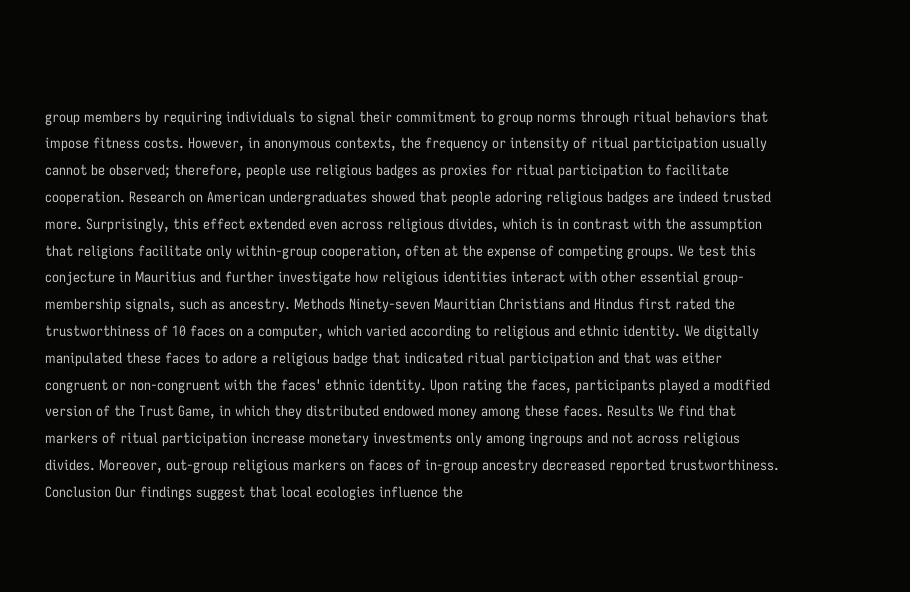group members by requiring individuals to signal their commitment to group norms through ritual behaviors that impose fitness costs. However, in anonymous contexts, the frequency or intensity of ritual participation usually cannot be observed; therefore, people use religious badges as proxies for ritual participation to facilitate cooperation. Research on American undergraduates showed that people adoring religious badges are indeed trusted more. Surprisingly, this effect extended even across religious divides, which is in contrast with the assumption that religions facilitate only within-group cooperation, often at the expense of competing groups. We test this conjecture in Mauritius and further investigate how religious identities interact with other essential group-membership signals, such as ancestry. Methods Ninety-seven Mauritian Christians and Hindus first rated the trustworthiness of 10 faces on a computer, which varied according to religious and ethnic identity. We digitally manipulated these faces to adore a religious badge that indicated ritual participation and that was either congruent or non-congruent with the faces' ethnic identity. Upon rating the faces, participants played a modified version of the Trust Game, in which they distributed endowed money among these faces. Results We find that markers of ritual participation increase monetary investments only among ingroups and not across religious divides. Moreover, out-group religious markers on faces of in-group ancestry decreased reported trustworthiness. Conclusion Our findings suggest that local ecologies influence the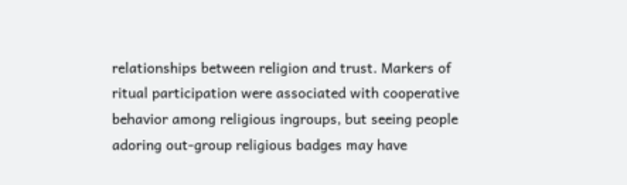relationships between religion and trust. Markers of ritual participation were associated with cooperative behavior among religious ingroups, but seeing people adoring out-group religious badges may have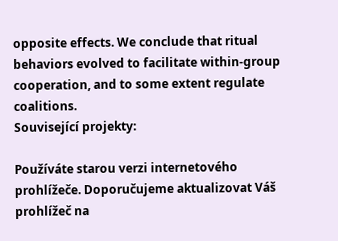opposite effects. We conclude that ritual behaviors evolved to facilitate within-group cooperation, and to some extent regulate coalitions.
Související projekty:

Používáte starou verzi internetového prohlížeče. Doporučujeme aktualizovat Váš prohlížeč na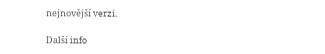nejnovější verzi.

Další info